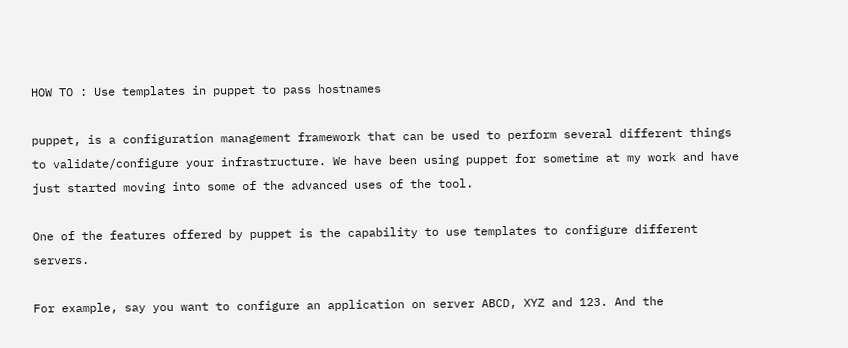HOW TO : Use templates in puppet to pass hostnames

puppet, is a configuration management framework that can be used to perform several different things to validate/configure your infrastructure. We have been using puppet for sometime at my work and have just started moving into some of the advanced uses of the tool.

One of the features offered by puppet is the capability to use templates to configure different servers.

For example, say you want to configure an application on server ABCD, XYZ and 123. And the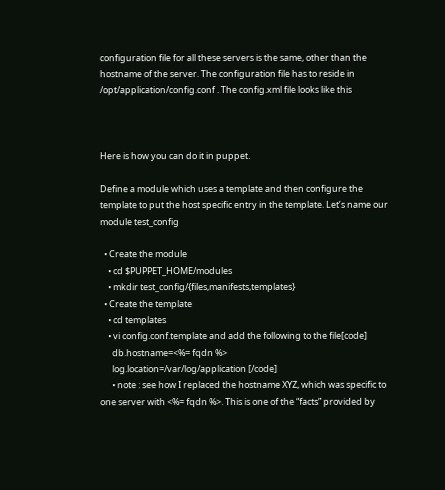configuration file for all these servers is the same, other than the hostname of the server. The configuration file has to reside in /opt/application/config.conf . The config.xml file looks like this



Here is how you can do it in puppet.

Define a module which uses a template and then configure the template to put the host specific entry in the template. Let’s name our module test_config

  • Create the module
    • cd $PUPPET_HOME/modules
    • mkdir test_config/{files,manifests,templates}
  • Create the template
    • cd templates
    • vi config.conf.template and add the following to the file[code]
      db.hostname=<%= fqdn %>
      log.location=/var/log/application [/code]
      • note : see how I replaced the hostname XYZ, which was specific to one server with <%= fqdn %>. This is one of the “facts” provided by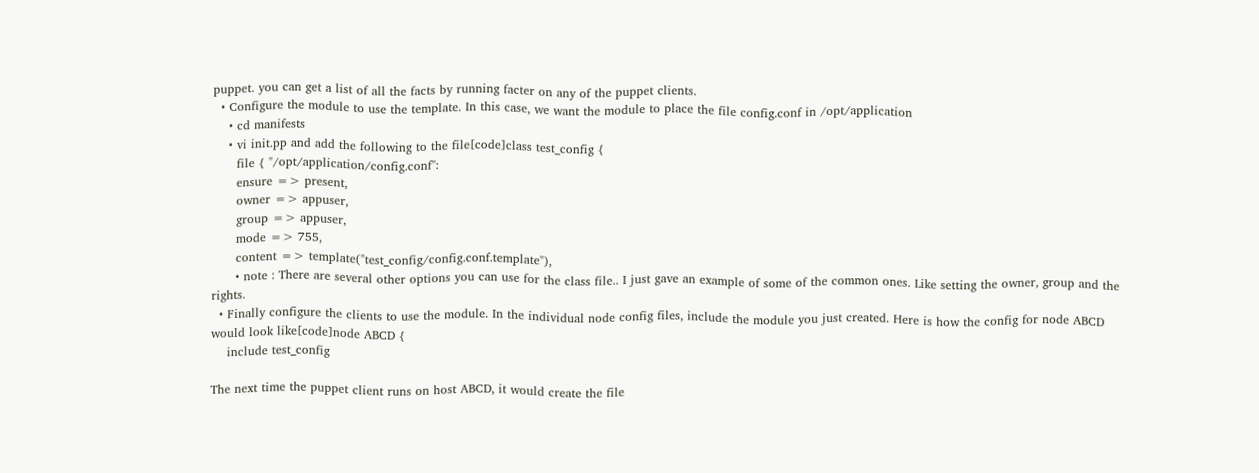puppet. you can get a list of all the facts by running facter on any of the puppet clients.
  • Configure the module to use the template. In this case, we want the module to place the file config.conf in /opt/application
    • cd manifests
    • vi init.pp and add the following to the file[code]class test_config {
      file { "/opt/application/config.conf":
      ensure => present,
      owner => appuser,
      group => appuser,
      mode => 755,
      content => template("test_config/config.conf.template"),
      • note : There are several other options you can use for the class file.. I just gave an example of some of the common ones. Like setting the owner, group and the rights.
  • Finally configure the clients to use the module. In the individual node config files, include the module you just created. Here is how the config for node ABCD would look like[code]node ABCD {
    include test_config

The next time the puppet client runs on host ABCD, it would create the file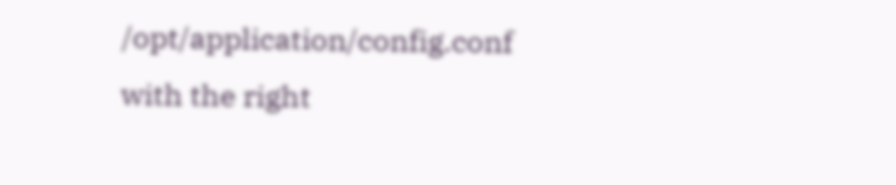/opt/application/config.conf with the right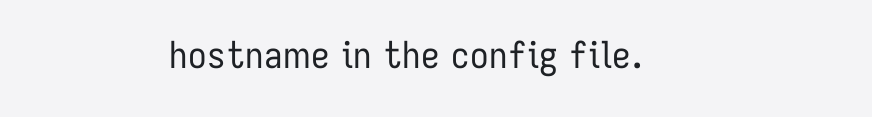hostname in the config file.